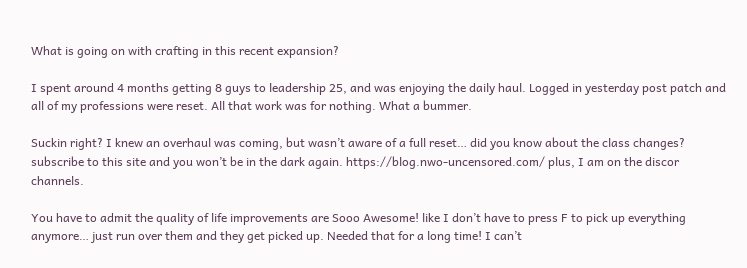What is going on with crafting in this recent expansion?

I spent around 4 months getting 8 guys to leadership 25, and was enjoying the daily haul. Logged in yesterday post patch and all of my professions were reset. All that work was for nothing. What a bummer.

Suckin right? I knew an overhaul was coming, but wasn’t aware of a full reset… did you know about the class changes? subscribe to this site and you won’t be in the dark again. https://blog.nwo-uncensored.com/ plus, I am on the discor channels.

You have to admit the quality of life improvements are Sooo Awesome! like I don’t have to press F to pick up everything anymore… just run over them and they get picked up. Needed that for a long time! I can’t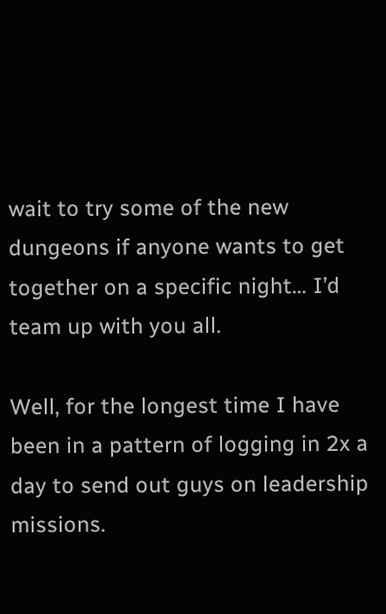wait to try some of the new dungeons if anyone wants to get together on a specific night… I’d team up with you all.

Well, for the longest time I have been in a pattern of logging in 2x a day to send out guys on leadership missions.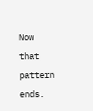Now that pattern ends.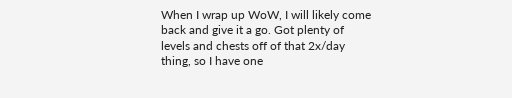When I wrap up WoW, I will likely come back and give it a go. Got plenty of levels and chests off of that 2x/day thing, so I have one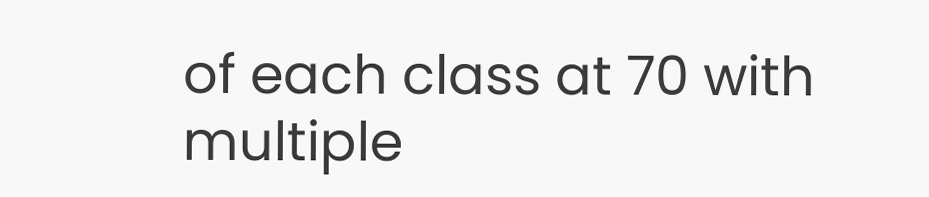of each class at 70 with multiple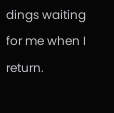dings waiting for me when I return.